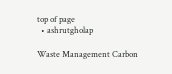top of page
  • ashrutgholap

Waste Management Carbon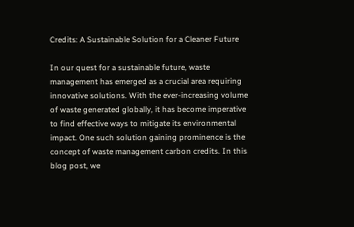Credits: A Sustainable Solution for a Cleaner Future

In our quest for a sustainable future, waste management has emerged as a crucial area requiring innovative solutions. With the ever-increasing volume of waste generated globally, it has become imperative to find effective ways to mitigate its environmental impact. One such solution gaining prominence is the concept of waste management carbon credits. In this blog post, we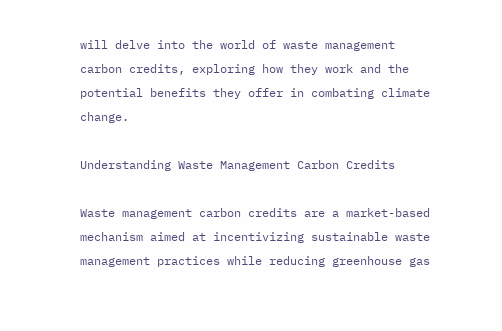will delve into the world of waste management carbon credits, exploring how they work and the potential benefits they offer in combating climate change.

Understanding Waste Management Carbon Credits

Waste management carbon credits are a market-based mechanism aimed at incentivizing sustainable waste management practices while reducing greenhouse gas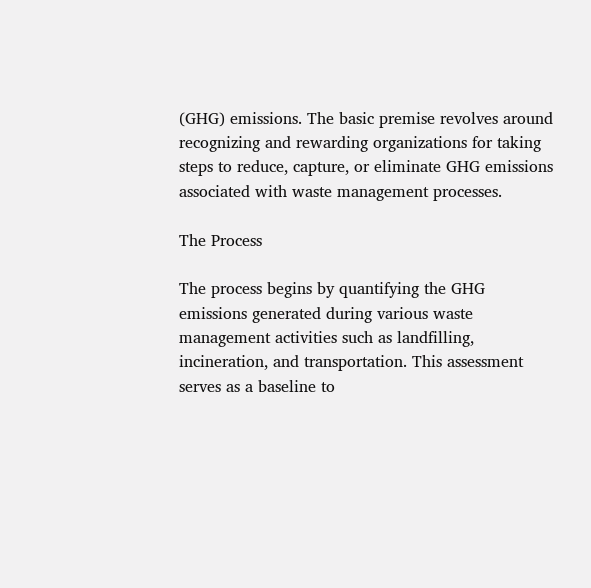(GHG) emissions. The basic premise revolves around recognizing and rewarding organizations for taking steps to reduce, capture, or eliminate GHG emissions associated with waste management processes.

The Process

The process begins by quantifying the GHG emissions generated during various waste management activities such as landfilling, incineration, and transportation. This assessment serves as a baseline to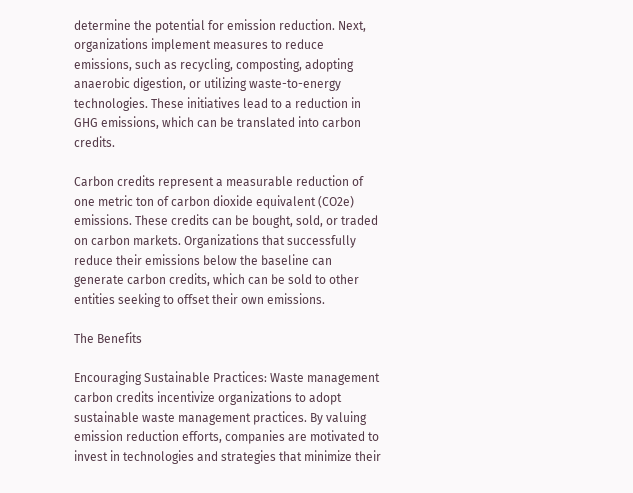determine the potential for emission reduction. Next, organizations implement measures to reduce emissions, such as recycling, composting, adopting anaerobic digestion, or utilizing waste-to-energy technologies. These initiatives lead to a reduction in GHG emissions, which can be translated into carbon credits.

Carbon credits represent a measurable reduction of one metric ton of carbon dioxide equivalent (CO2e) emissions. These credits can be bought, sold, or traded on carbon markets. Organizations that successfully reduce their emissions below the baseline can generate carbon credits, which can be sold to other entities seeking to offset their own emissions.

The Benefits

Encouraging Sustainable Practices: Waste management carbon credits incentivize organizations to adopt sustainable waste management practices. By valuing emission reduction efforts, companies are motivated to invest in technologies and strategies that minimize their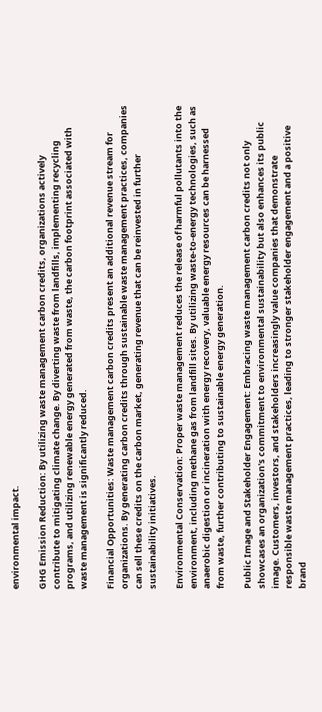environmental impact.

GHG Emission Reduction: By utilizing waste management carbon credits, organizations actively contribute to mitigating climate change. By diverting waste from landfills, implementing recycling programs, and utilizing renewable energy generated from waste, the carbon footprint associated with waste management is significantly reduced.

Financial Opportunities: Waste management carbon credits present an additional revenue stream for organizations. By generating carbon credits through sustainable waste management practices, companies can sell these credits on the carbon market, generating revenue that can be reinvested in further sustainability initiatives.

Environmental Conservation: Proper waste management reduces the release of harmful pollutants into the environment, including methane gas from landfill sites. By utilizing waste-to-energy technologies, such as anaerobic digestion or incineration with energy recovery, valuable energy resources can be harnessed from waste, further contributing to sustainable energy generation.

Public Image and Stakeholder Engagement: Embracing waste management carbon credits not only showcases an organization's commitment to environmental sustainability but also enhances its public image. Customers, investors, and stakeholders increasingly value companies that demonstrate responsible waste management practices, leading to stronger stakeholder engagement and a positive brand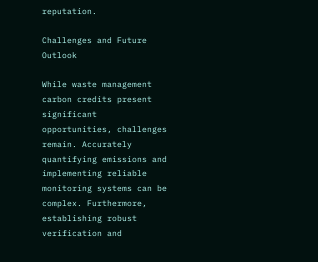reputation.

Challenges and Future Outlook

While waste management carbon credits present significant opportunities, challenges remain. Accurately quantifying emissions and implementing reliable monitoring systems can be complex. Furthermore, establishing robust verification and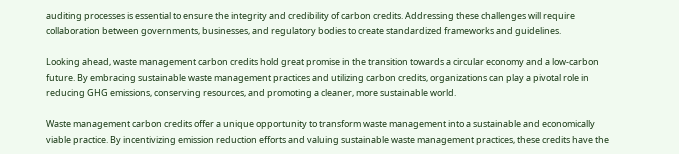auditing processes is essential to ensure the integrity and credibility of carbon credits. Addressing these challenges will require collaboration between governments, businesses, and regulatory bodies to create standardized frameworks and guidelines.

Looking ahead, waste management carbon credits hold great promise in the transition towards a circular economy and a low-carbon future. By embracing sustainable waste management practices and utilizing carbon credits, organizations can play a pivotal role in reducing GHG emissions, conserving resources, and promoting a cleaner, more sustainable world.

Waste management carbon credits offer a unique opportunity to transform waste management into a sustainable and economically viable practice. By incentivizing emission reduction efforts and valuing sustainable waste management practices, these credits have the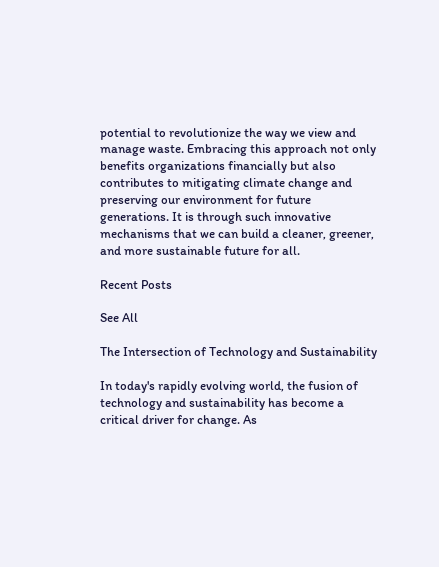potential to revolutionize the way we view and manage waste. Embracing this approach not only benefits organizations financially but also contributes to mitigating climate change and preserving our environment for future generations. It is through such innovative mechanisms that we can build a cleaner, greener, and more sustainable future for all.

Recent Posts

See All

The Intersection of Technology and Sustainability

In today's rapidly evolving world, the fusion of technology and sustainability has become a critical driver for change. As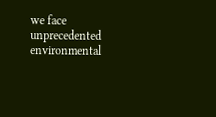we face unprecedented environmental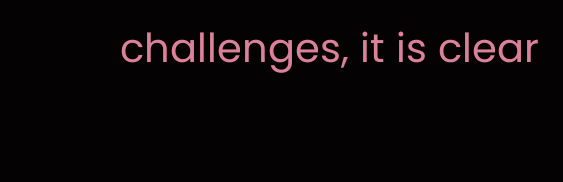challenges, it is clear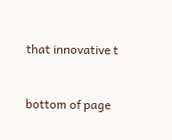that innovative t


bottom of page